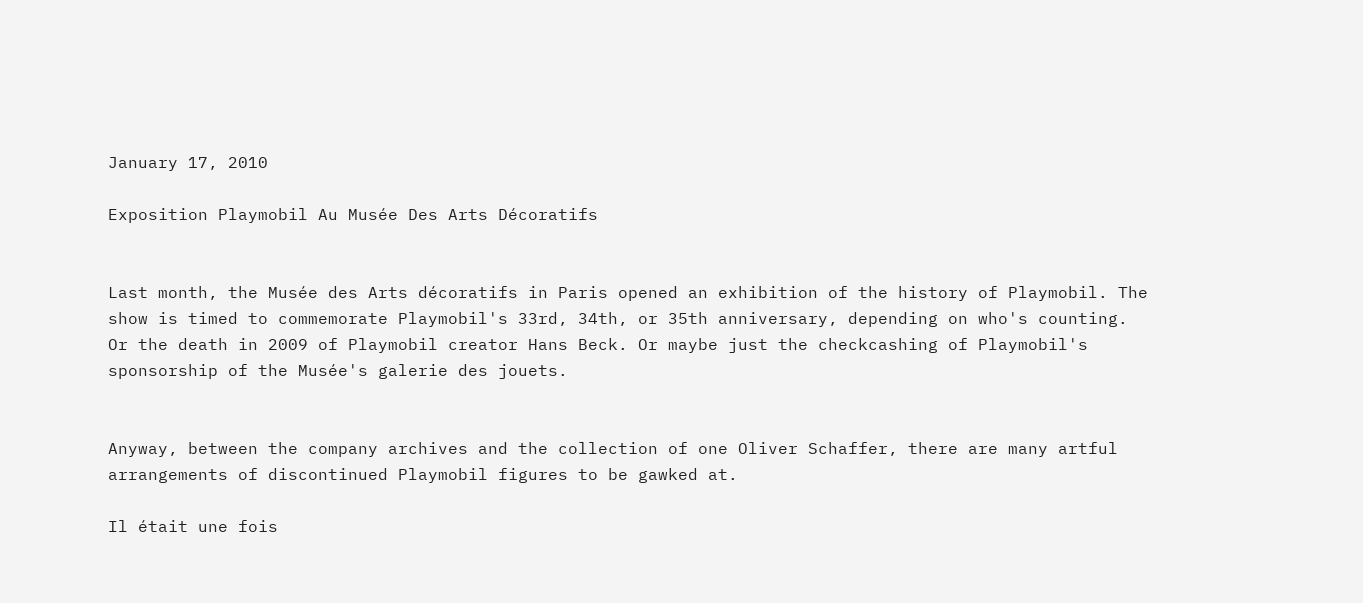January 17, 2010

Exposition Playmobil Au Musée Des Arts Décoratifs


Last month, the Musée des Arts décoratifs in Paris opened an exhibition of the history of Playmobil. The show is timed to commemorate Playmobil's 33rd, 34th, or 35th anniversary, depending on who's counting. Or the death in 2009 of Playmobil creator Hans Beck. Or maybe just the checkcashing of Playmobil's sponsorship of the Musée's galerie des jouets.


Anyway, between the company archives and the collection of one Oliver Schaffer, there are many artful arrangements of discontinued Playmobil figures to be gawked at.

Il était une fois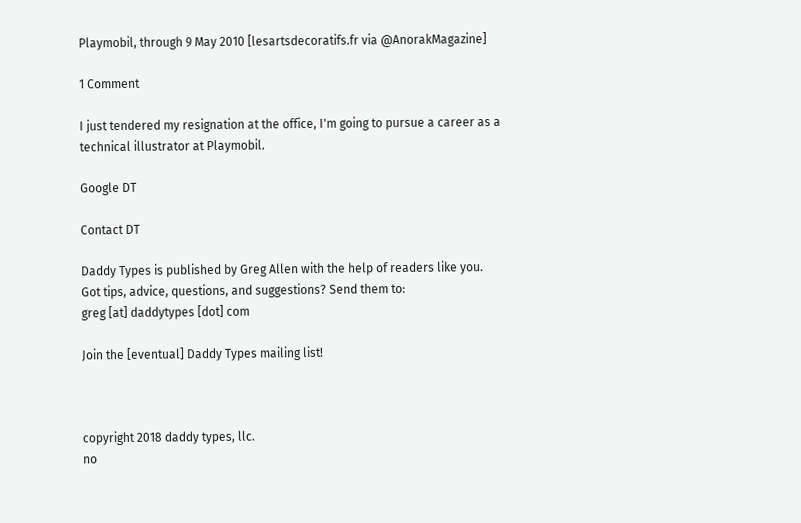Playmobil, through 9 May 2010 [lesartsdecoratifs.fr via @AnorakMagazine]

1 Comment

I just tendered my resignation at the office, I'm going to pursue a career as a technical illustrator at Playmobil.

Google DT

Contact DT

Daddy Types is published by Greg Allen with the help of readers like you.
Got tips, advice, questions, and suggestions? Send them to:
greg [at] daddytypes [dot] com

Join the [eventual] Daddy Types mailing list!



copyright 2018 daddy types, llc.
no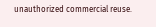unauthorized commercial reuse.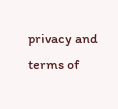privacy and terms of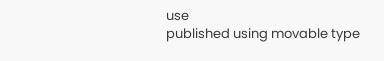use
published using movable type